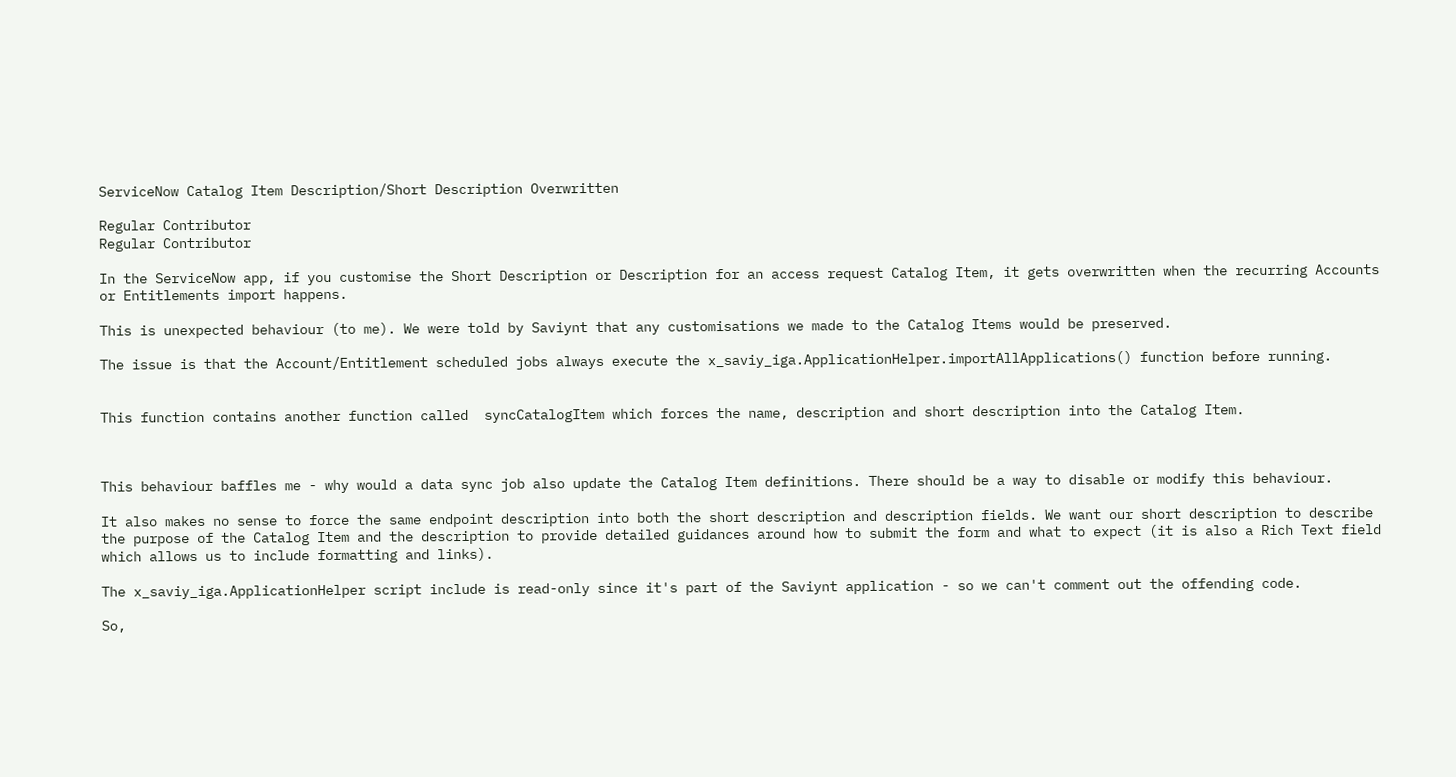ServiceNow Catalog Item Description/Short Description Overwritten

Regular Contributor
Regular Contributor

In the ServiceNow app, if you customise the Short Description or Description for an access request Catalog Item, it gets overwritten when the recurring Accounts or Entitlements import happens.

This is unexpected behaviour (to me). We were told by Saviynt that any customisations we made to the Catalog Items would be preserved.

The issue is that the Account/Entitlement scheduled jobs always execute the x_saviy_iga.ApplicationHelper.importAllApplications() function before running.


This function contains another function called  syncCatalogItem which forces the name, description and short description into the Catalog Item.



This behaviour baffles me - why would a data sync job also update the Catalog Item definitions. There should be a way to disable or modify this behaviour.

It also makes no sense to force the same endpoint description into both the short description and description fields. We want our short description to describe the purpose of the Catalog Item and the description to provide detailed guidances around how to submit the form and what to expect (it is also a Rich Text field which allows us to include formatting and links).

The x_saviy_iga.ApplicationHelper script include is read-only since it's part of the Saviynt application - so we can't comment out the offending code.

So,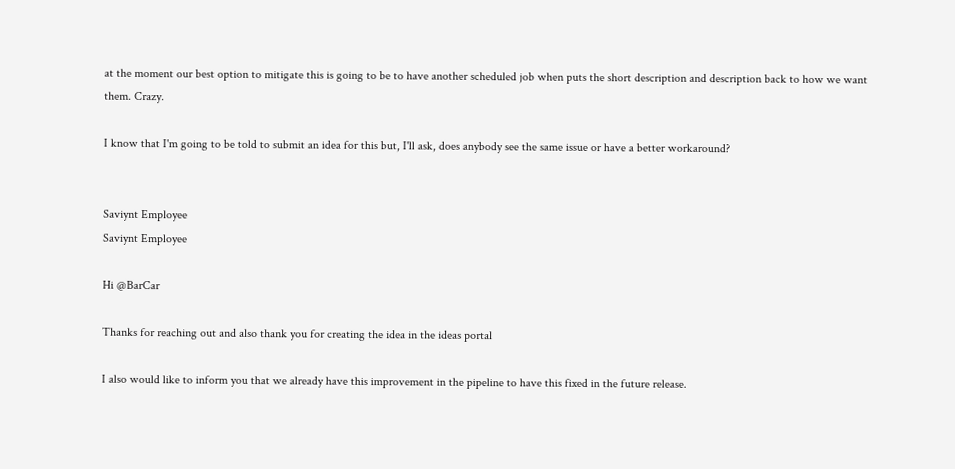at the moment our best option to mitigate this is going to be to have another scheduled job when puts the short description and description back to how we want them. Crazy.

I know that I'm going to be told to submit an idea for this but, I'll ask, does anybody see the same issue or have a better workaround?


Saviynt Employee
Saviynt Employee

Hi @BarCar

Thanks for reaching out and also thank you for creating the idea in the ideas portal

I also would like to inform you that we already have this improvement in the pipeline to have this fixed in the future release.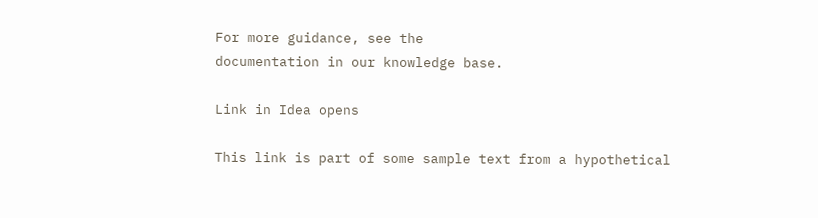For more guidance, see the
documentation in our knowledge base.

Link in Idea opens

This link is part of some sample text from a hypothetical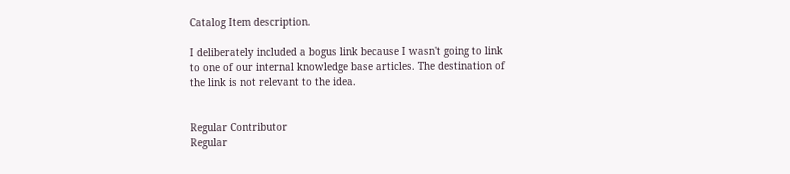Catalog Item description.

I deliberately included a bogus link because I wasn't going to link to one of our internal knowledge base articles. The destination of the link is not relevant to the idea.


Regular Contributor
Regular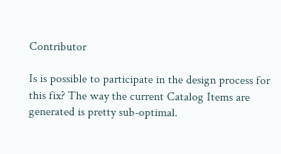Contributor

Is is possible to participate in the design process for this fix? The way the current Catalog Items are generated is pretty sub-optimal.